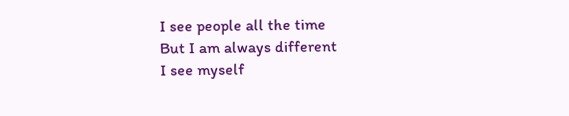I see people all the time
But I am always different
I see myself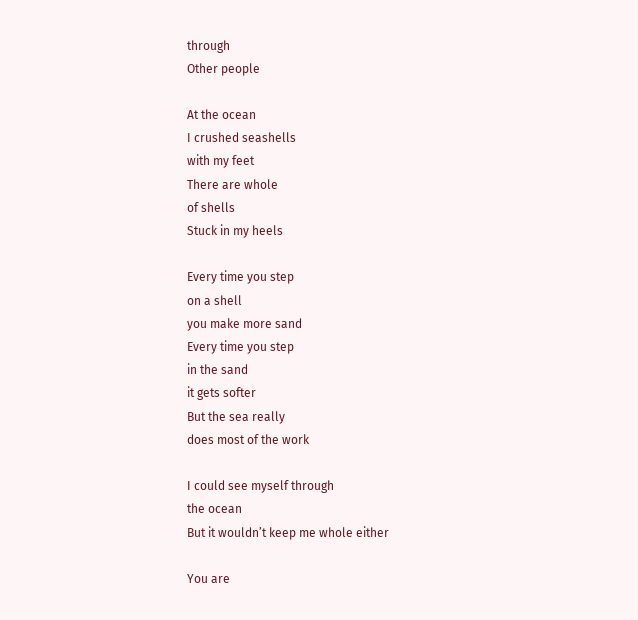through
Other people

At the ocean
I crushed seashells
with my feet
There are whole
of shells
Stuck in my heels

Every time you step
on a shell
you make more sand
Every time you step
in the sand
it gets softer
But the sea really
does most of the work

I could see myself through
the ocean
But it wouldn’t keep me whole either

You are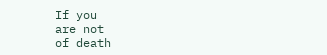If you
are not
of death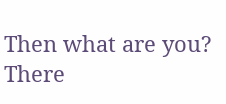Then what are you?
There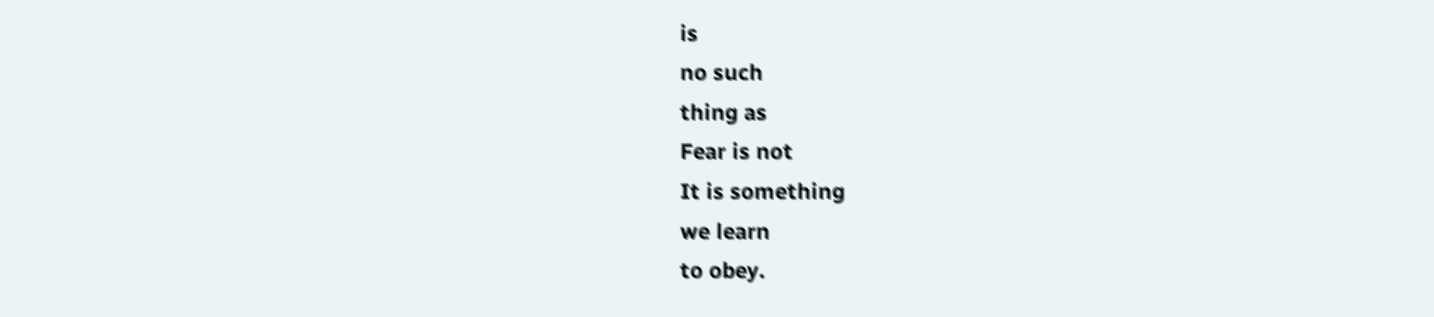is
no such
thing as
Fear is not
It is something
we learn
to obey.